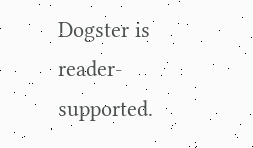Dogster is reader-supported.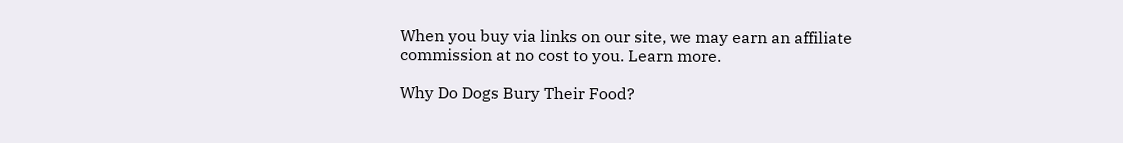When you buy via links on our site, we may earn an affiliate commission at no cost to you. Learn more.

Why Do Dogs Bury Their Food?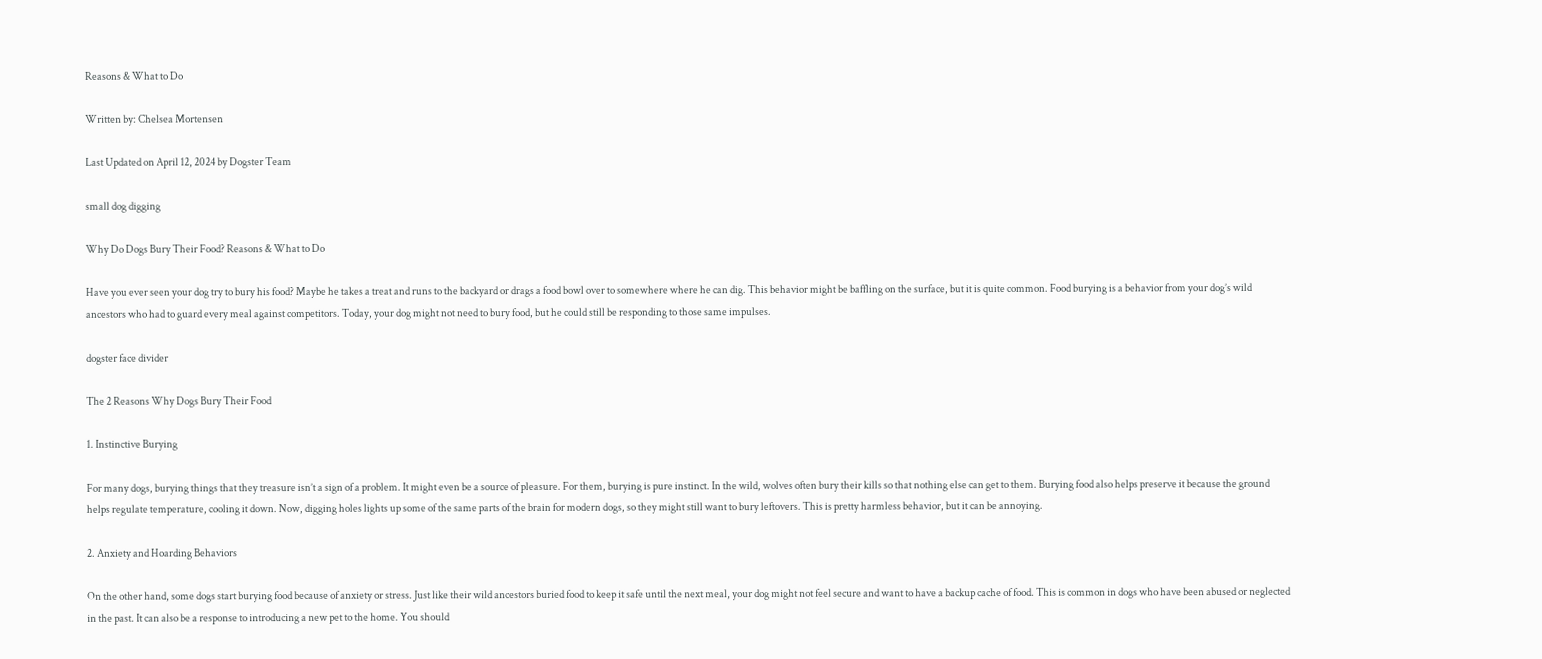Reasons & What to Do

Written by: Chelsea Mortensen

Last Updated on April 12, 2024 by Dogster Team

small dog digging

Why Do Dogs Bury Their Food? Reasons & What to Do

Have you ever seen your dog try to bury his food? Maybe he takes a treat and runs to the backyard or drags a food bowl over to somewhere where he can dig. This behavior might be baffling on the surface, but it is quite common. Food burying is a behavior from your dog’s wild ancestors who had to guard every meal against competitors. Today, your dog might not need to bury food, but he could still be responding to those same impulses.

dogster face divider

The 2 Reasons Why Dogs Bury Their Food

1. Instinctive Burying

For many dogs, burying things that they treasure isn’t a sign of a problem. It might even be a source of pleasure. For them, burying is pure instinct. In the wild, wolves often bury their kills so that nothing else can get to them. Burying food also helps preserve it because the ground helps regulate temperature, cooling it down. Now, digging holes lights up some of the same parts of the brain for modern dogs, so they might still want to bury leftovers. This is pretty harmless behavior, but it can be annoying.

2. Anxiety and Hoarding Behaviors

On the other hand, some dogs start burying food because of anxiety or stress. Just like their wild ancestors buried food to keep it safe until the next meal, your dog might not feel secure and want to have a backup cache of food. This is common in dogs who have been abused or neglected in the past. It can also be a response to introducing a new pet to the home. You should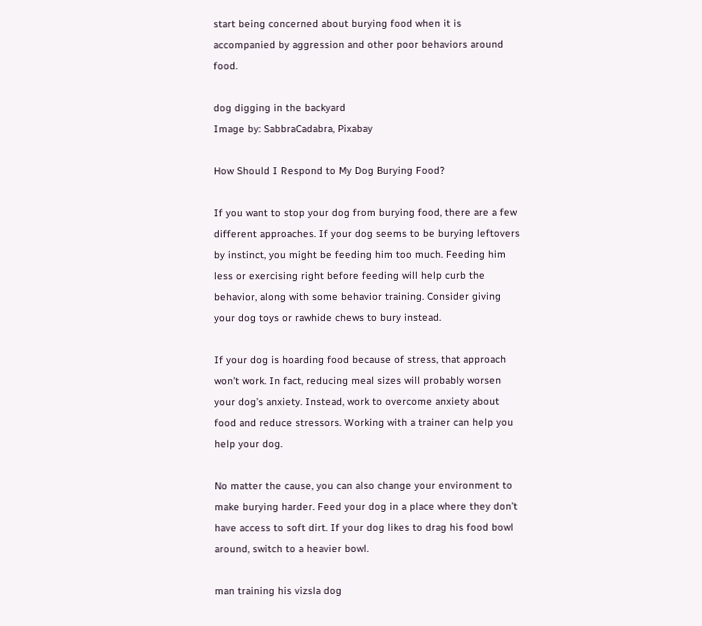start being concerned about burying food when it is accompanied by aggression and other poor behaviors around food.

dog digging in the backyard
Image by: SabbraCadabra, Pixabay

How Should I Respond to My Dog Burying Food?

If you want to stop your dog from burying food, there are a few different approaches. If your dog seems to be burying leftovers by instinct, you might be feeding him too much. Feeding him less or exercising right before feeding will help curb the behavior, along with some behavior training. Consider giving your dog toys or rawhide chews to bury instead.

If your dog is hoarding food because of stress, that approach won’t work. In fact, reducing meal sizes will probably worsen your dog’s anxiety. Instead, work to overcome anxiety about food and reduce stressors. Working with a trainer can help you help your dog.

No matter the cause, you can also change your environment to make burying harder. Feed your dog in a place where they don’t have access to soft dirt. If your dog likes to drag his food bowl around, switch to a heavier bowl.

man training his vizsla dog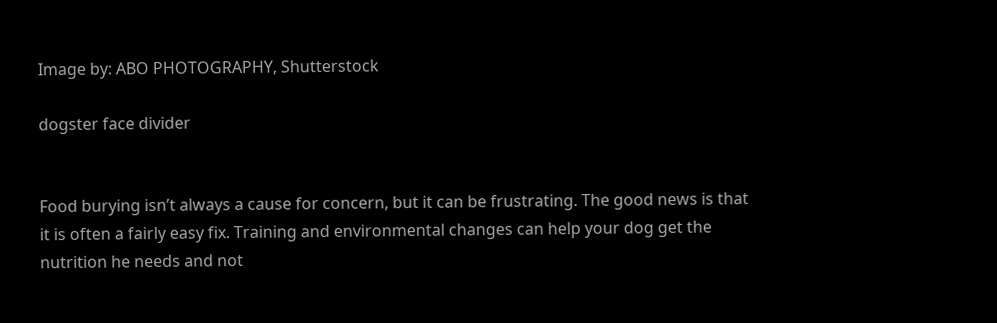Image by: ABO PHOTOGRAPHY, Shutterstock

dogster face divider


Food burying isn’t always a cause for concern, but it can be frustrating. The good news is that it is often a fairly easy fix. Training and environmental changes can help your dog get the nutrition he needs and not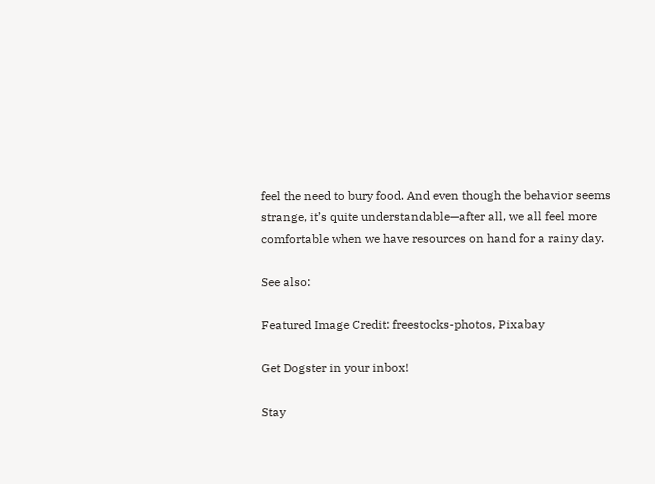feel the need to bury food. And even though the behavior seems strange, it’s quite understandable—after all, we all feel more comfortable when we have resources on hand for a rainy day.

See also:

Featured Image Credit: freestocks-photos, Pixabay

Get Dogster in your inbox!

Stay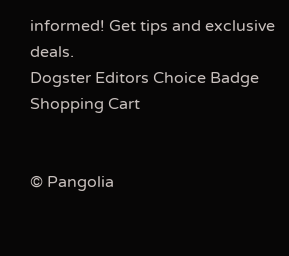informed! Get tips and exclusive deals.
Dogster Editors Choice Badge
Shopping Cart


© Pangolia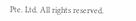Pte. Ltd. All rights reserved.